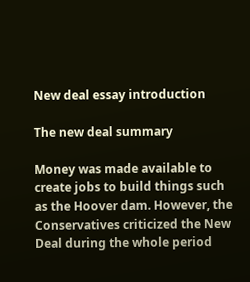New deal essay introduction

The new deal summary

Money was made available to create jobs to build things such as the Hoover dam. However, the Conservatives criticized the New Deal during the whole period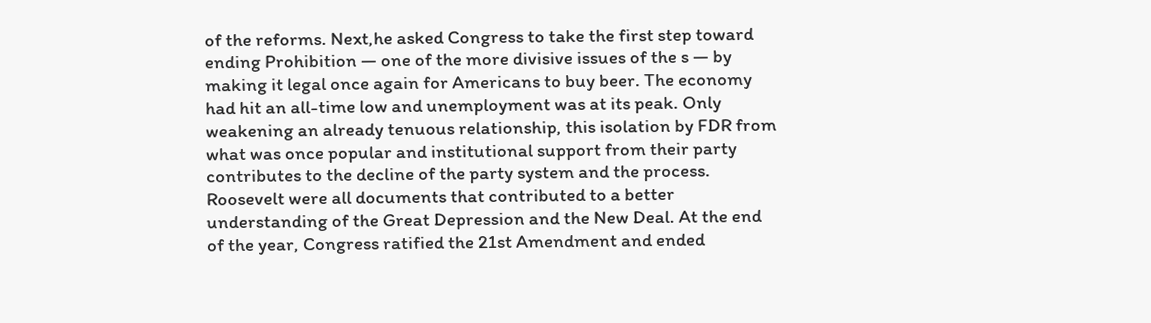of the reforms. Next,he asked Congress to take the first step toward ending Prohibition — one of the more divisive issues of the s — by making it legal once again for Americans to buy beer. The economy had hit an all-time low and unemployment was at its peak. Only weakening an already tenuous relationship, this isolation by FDR from what was once popular and institutional support from their party contributes to the decline of the party system and the process. Roosevelt were all documents that contributed to a better understanding of the Great Depression and the New Deal. At the end of the year, Congress ratified the 21st Amendment and ended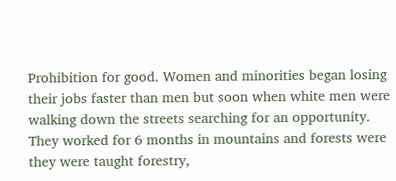Prohibition for good. Women and minorities began losing their jobs faster than men but soon when white men were walking down the streets searching for an opportunity. They worked for 6 months in mountains and forests were they were taught forestry,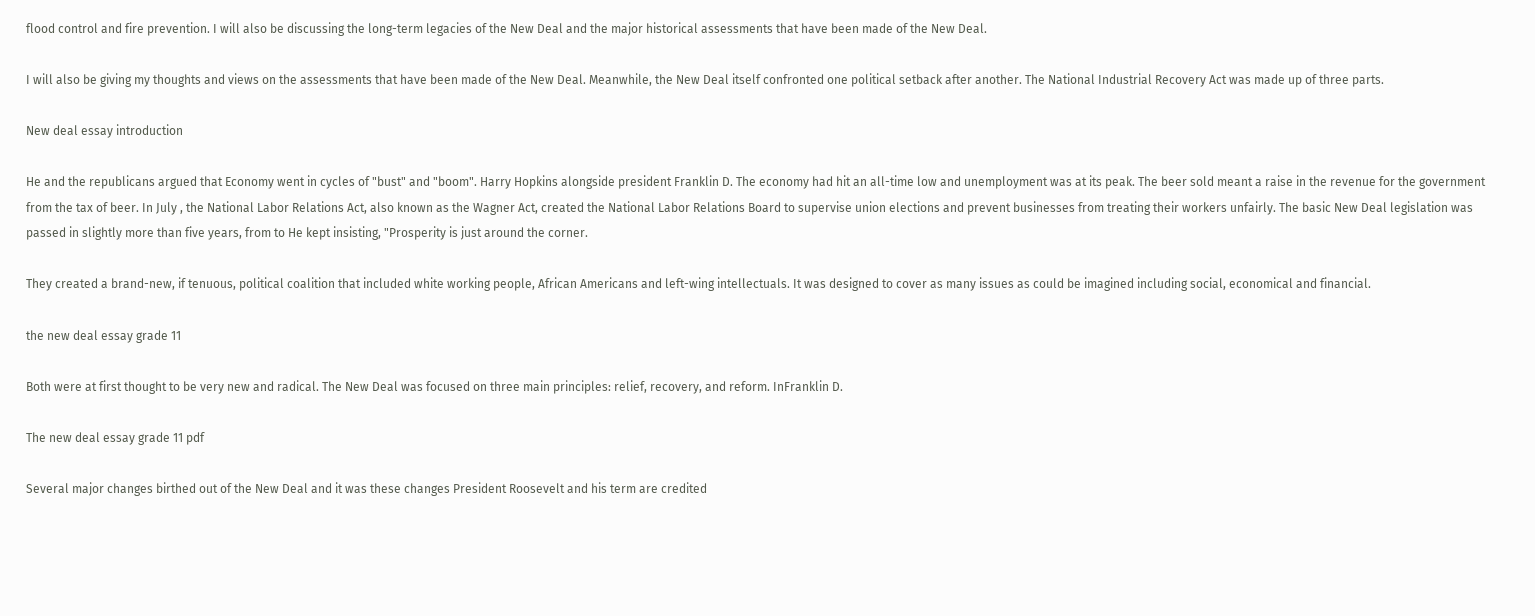flood control and fire prevention. I will also be discussing the long-term legacies of the New Deal and the major historical assessments that have been made of the New Deal.

I will also be giving my thoughts and views on the assessments that have been made of the New Deal. Meanwhile, the New Deal itself confronted one political setback after another. The National Industrial Recovery Act was made up of three parts.

New deal essay introduction

He and the republicans argued that Economy went in cycles of "bust" and "boom". Harry Hopkins alongside president Franklin D. The economy had hit an all-time low and unemployment was at its peak. The beer sold meant a raise in the revenue for the government from the tax of beer. In July , the National Labor Relations Act, also known as the Wagner Act, created the National Labor Relations Board to supervise union elections and prevent businesses from treating their workers unfairly. The basic New Deal legislation was passed in slightly more than five years, from to He kept insisting, "Prosperity is just around the corner.

They created a brand-new, if tenuous, political coalition that included white working people, African Americans and left-wing intellectuals. It was designed to cover as many issues as could be imagined including social, economical and financial.

the new deal essay grade 11

Both were at first thought to be very new and radical. The New Deal was focused on three main principles: relief, recovery, and reform. InFranklin D.

The new deal essay grade 11 pdf

Several major changes birthed out of the New Deal and it was these changes President Roosevelt and his term are credited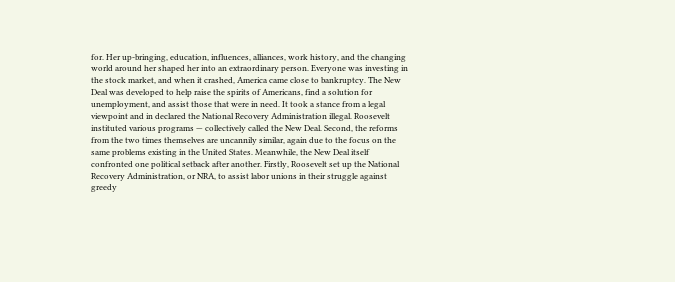for. Her up-bringing, education, influences, alliances, work history, and the changing world around her shaped her into an extraordinary person. Everyone was investing in the stock market, and when it crashed, America came close to bankruptcy. The New Deal was developed to help raise the spirits of Americans, find a solution for unemployment, and assist those that were in need. It took a stance from a legal viewpoint and in declared the National Recovery Administration illegal. Roosevelt instituted various programs — collectively called the New Deal. Second, the reforms from the two times themselves are uncannily similar, again due to the focus on the same problems existing in the United States. Meanwhile, the New Deal itself confronted one political setback after another. Firstly, Roosevelt set up the National Recovery Administration, or NRA, to assist labor unions in their struggle against greedy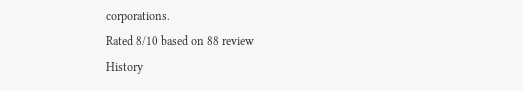corporations.
Rated 8/10 based on 88 review
History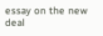essay on the new deal